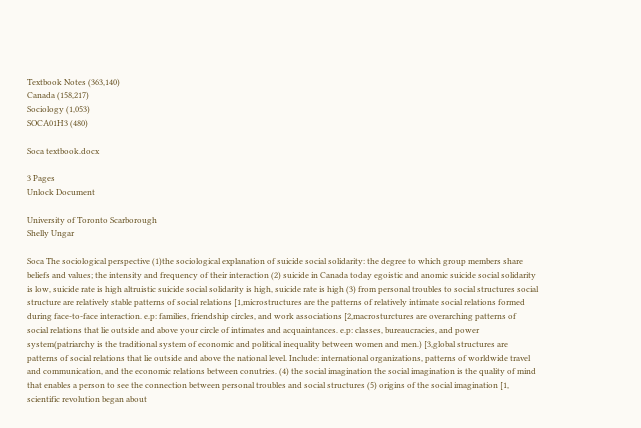Textbook Notes (363,140)
Canada (158,217)
Sociology (1,053)
SOCA01H3 (480)

Soca textbook.docx

3 Pages
Unlock Document

University of Toronto Scarborough
Shelly Ungar

Soca The sociological perspective (1)the sociological explanation of suicide social solidarity: the degree to which group members share beliefs and values; the intensity and frequency of their interaction (2) suicide in Canada today egoistic and anomic suicide social solidarity is low, suicide rate is high altruistic suicide social solidarity is high, suicide rate is high (3) from personal troubles to social structures social structure are relatively stable patterns of social relations [1,microstructures are the patterns of relatively intimate social relations formed during face-to-face interaction. e.p: families, friendship circles, and work associations [2,macrosturctures are overarching patterns of social relations that lie outside and above your circle of intimates and acquaintances. e.p: classes, bureaucracies, and power system(patriarchy is the traditional system of economic and political inequality between women and men.) [3,global structures are patterns of social relations that lie outside and above the national level. Include: international organizations, patterns of worldwide travel and communication, and the economic relations between conutries. (4) the social imagination the social imagination is the quality of mind that enables a person to see the connection between personal troubles and social structures (5) origins of the social imagination [1, scientific revolution began about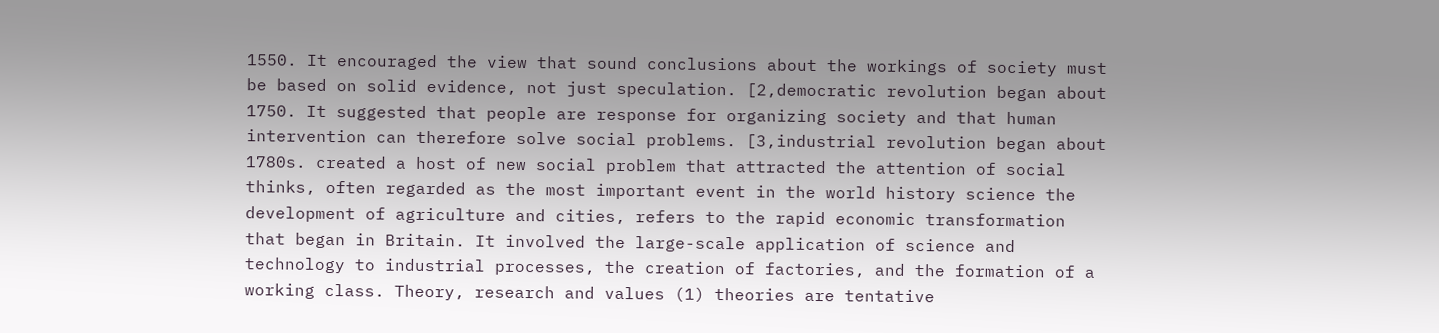1550. It encouraged the view that sound conclusions about the workings of society must be based on solid evidence, not just speculation. [2,democratic revolution began about 1750. It suggested that people are response for organizing society and that human intervention can therefore solve social problems. [3,industrial revolution began about 1780s. created a host of new social problem that attracted the attention of social thinks, often regarded as the most important event in the world history science the development of agriculture and cities, refers to the rapid economic transformation that began in Britain. It involved the large-scale application of science and technology to industrial processes, the creation of factories, and the formation of a working class. Theory, research and values (1) theories are tentative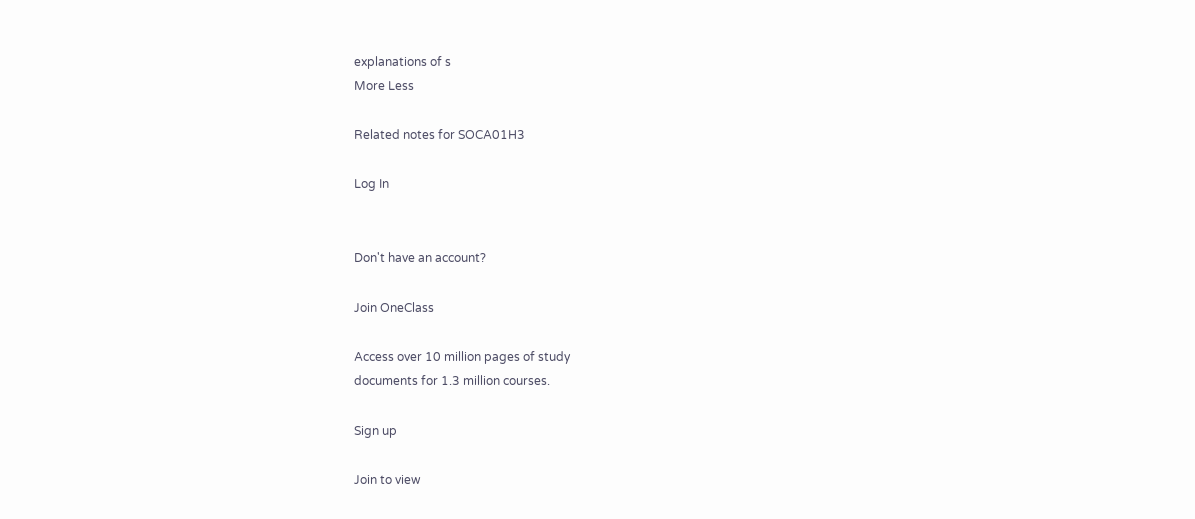explanations of s
More Less

Related notes for SOCA01H3

Log In


Don't have an account?

Join OneClass

Access over 10 million pages of study
documents for 1.3 million courses.

Sign up

Join to view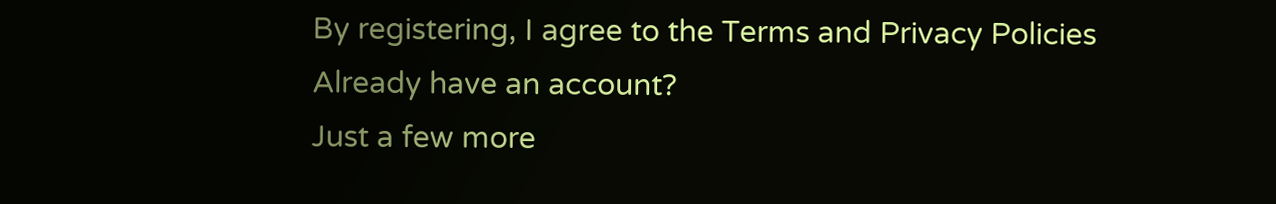By registering, I agree to the Terms and Privacy Policies
Already have an account?
Just a few more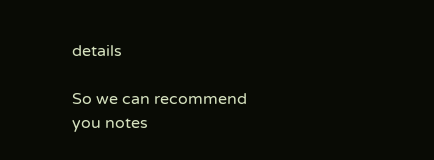details

So we can recommend you notes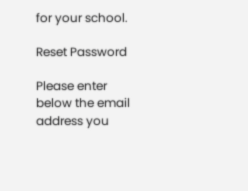for your school.

Reset Password

Please enter below the email address you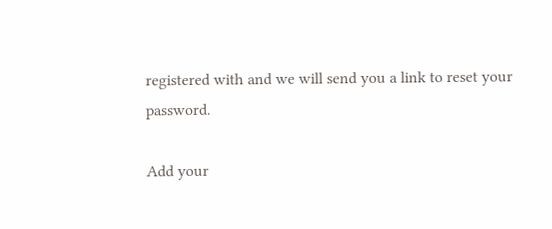registered with and we will send you a link to reset your password.

Add your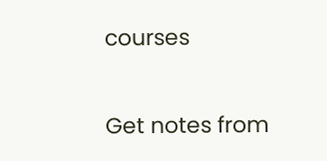courses

Get notes from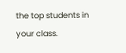the top students in your class.